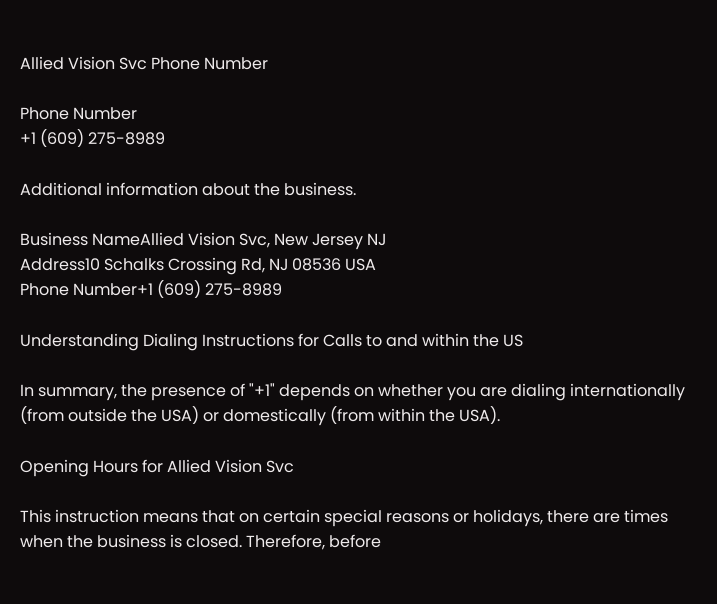Allied Vision Svc Phone Number

Phone Number
+1 (609) 275-8989

Additional information about the business.

Business NameAllied Vision Svc, New Jersey NJ
Address10 Schalks Crossing Rd, NJ 08536 USA
Phone Number+1 (609) 275-8989

Understanding Dialing Instructions for Calls to and within the US

In summary, the presence of "+1" depends on whether you are dialing internationally (from outside the USA) or domestically (from within the USA).

Opening Hours for Allied Vision Svc

This instruction means that on certain special reasons or holidays, there are times when the business is closed. Therefore, before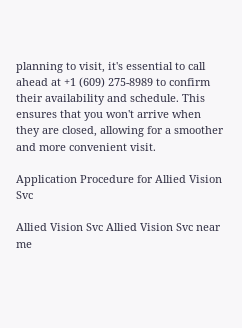planning to visit, it's essential to call ahead at +1 (609) 275-8989 to confirm their availability and schedule. This ensures that you won't arrive when they are closed, allowing for a smoother and more convenient visit.

Application Procedure for Allied Vision Svc

Allied Vision Svc Allied Vision Svc near me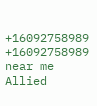+16092758989 +16092758989 near me Allied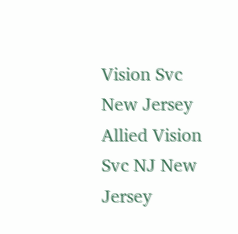Vision Svc New Jersey Allied Vision Svc NJ New Jersey